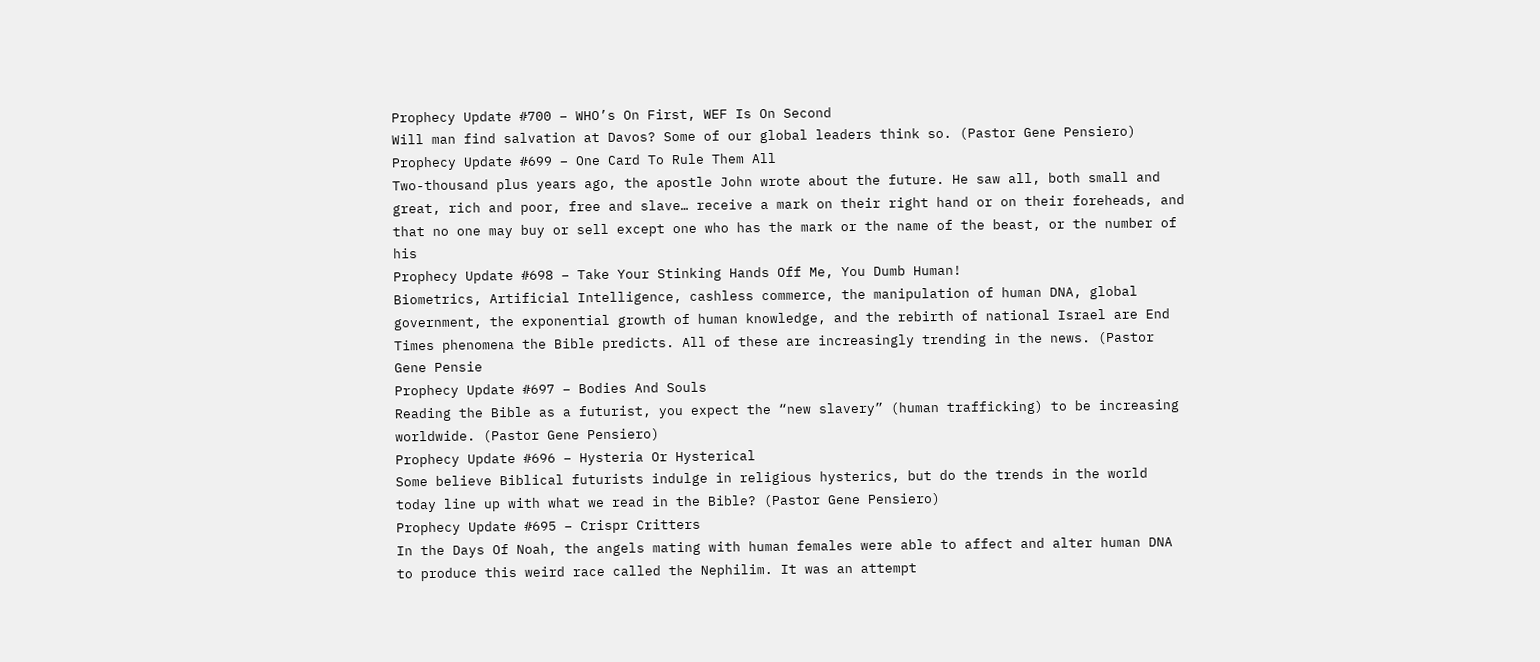Prophecy Update #700 – WHO’s On First, WEF Is On Second
Will man find salvation at Davos? Some of our global leaders think so. (Pastor Gene Pensiero)
Prophecy Update #699 – One Card To Rule Them All
Two-thousand plus years ago, the apostle John wrote about the future. He saw all, both small and great, rich and poor, free and slave… receive a mark on their right hand or on their foreheads, and that no one may buy or sell except one who has the mark or the name of the beast, or the number of his
Prophecy Update #698 – Take Your Stinking Hands Off Me, You Dumb Human!
Biometrics, Artificial Intelligence, cashless commerce, the manipulation of human DNA, global government, the exponential growth of human knowledge, and the rebirth of national Israel are End Times phenomena the Bible predicts. All of these are increasingly trending in the news. (Pastor Gene Pensie
Prophecy Update #697 – Bodies And Souls
Reading the Bible as a futurist, you expect the “new slavery” (human trafficking) to be increasing worldwide. (Pastor Gene Pensiero)
Prophecy Update #696 – Hysteria Or Hysterical
Some believe Biblical futurists indulge in religious hysterics, but do the trends in the world today line up with what we read in the Bible? (Pastor Gene Pensiero)
Prophecy Update #695 – Crispr Critters
In the Days Of Noah, the angels mating with human females were able to affect and alter human DNA to produce this weird race called the Nephilim. It was an attempt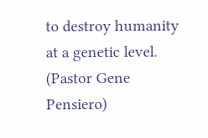to destroy humanity at a genetic level. (Pastor Gene Pensiero)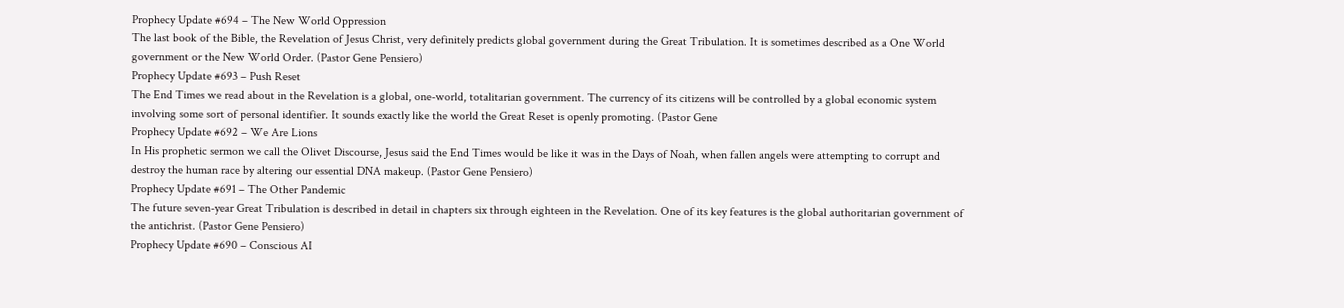Prophecy Update #694 – The New World Oppression
The last book of the Bible, the Revelation of Jesus Christ, very definitely predicts global government during the Great Tribulation. It is sometimes described as a One World government or the New World Order. (Pastor Gene Pensiero)
Prophecy Update #693 – Push Reset
The End Times we read about in the Revelation is a global, one-world, totalitarian government. The currency of its citizens will be controlled by a global economic system involving some sort of personal identifier. It sounds exactly like the world the Great Reset is openly promoting. (Pastor Gene
Prophecy Update #692 – We Are Lions
In His prophetic sermon we call the Olivet Discourse, Jesus said the End Times would be like it was in the Days of Noah, when fallen angels were attempting to corrupt and destroy the human race by altering our essential DNA makeup. (Pastor Gene Pensiero)
Prophecy Update #691 – The Other Pandemic
The future seven-year Great Tribulation is described in detail in chapters six through eighteen in the Revelation. One of its key features is the global authoritarian government of the antichrist. (Pastor Gene Pensiero)
Prophecy Update #690 – Conscious AI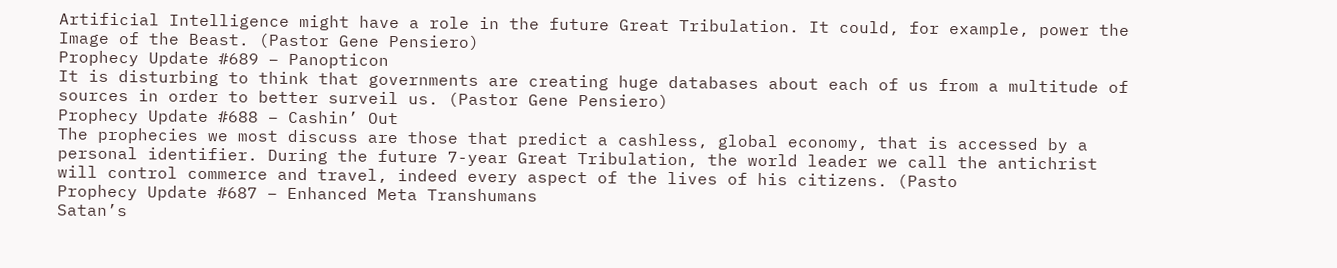Artificial Intelligence might have a role in the future Great Tribulation. It could, for example, power the Image of the Beast. (Pastor Gene Pensiero)
Prophecy Update #689 – Panopticon
It is disturbing to think that governments are creating huge databases about each of us from a multitude of sources in order to better surveil us. (Pastor Gene Pensiero)
Prophecy Update #688 – Cashin’ Out
The prophecies we most discuss are those that predict a cashless, global economy, that is accessed by a personal identifier. During the future 7-year Great Tribulation, the world leader we call the antichrist will control commerce and travel, indeed every aspect of the lives of his citizens. (Pasto
Prophecy Update #687 – Enhanced Meta Transhumans
Satan’s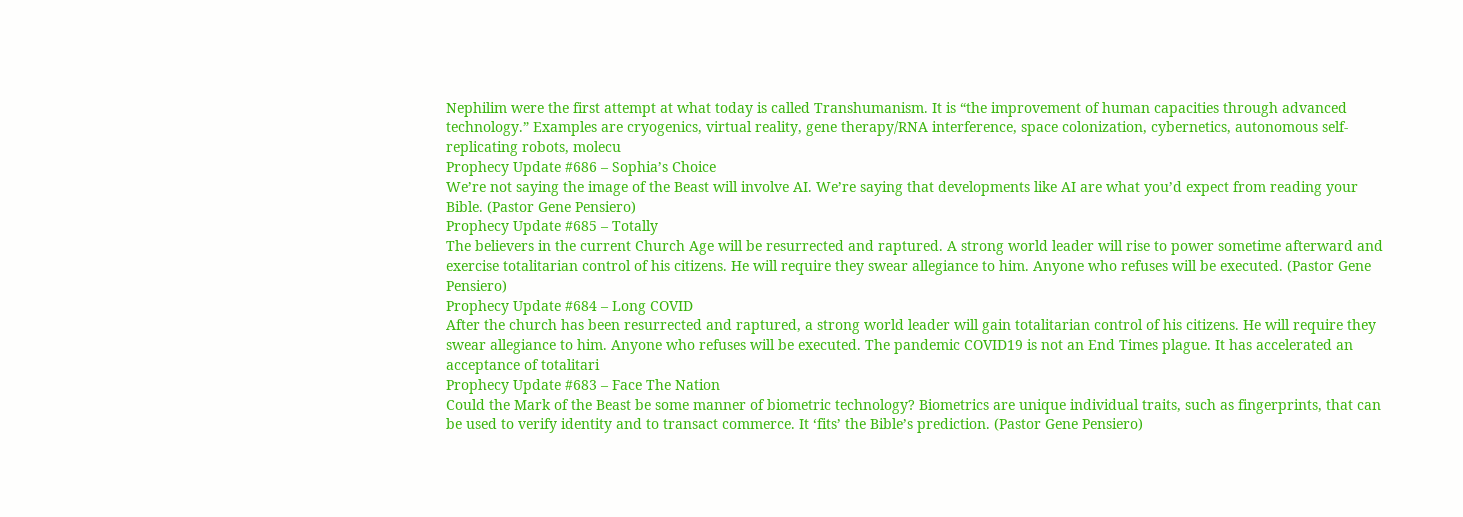Nephilim were the first attempt at what today is called Transhumanism. It is “the improvement of human capacities through advanced technology.” Examples are cryogenics, virtual reality, gene therapy/RNA interference, space colonization, cybernetics, autonomous self-replicating robots, molecu
Prophecy Update #686 – Sophia’s Choice
We’re not saying the image of the Beast will involve AI. We’re saying that developments like AI are what you’d expect from reading your Bible. (Pastor Gene Pensiero)
Prophecy Update #685 – Totally
The believers in the current Church Age will be resurrected and raptured. A strong world leader will rise to power sometime afterward and exercise totalitarian control of his citizens. He will require they swear allegiance to him. Anyone who refuses will be executed. (Pastor Gene Pensiero)
Prophecy Update #684 – Long COVID
After the church has been resurrected and raptured, a strong world leader will gain totalitarian control of his citizens. He will require they swear allegiance to him. Anyone who refuses will be executed. The pandemic COVID19 is not an End Times plague. It has accelerated an acceptance of totalitari
Prophecy Update #683 – Face The Nation
Could the Mark of the Beast be some manner of biometric technology? Biometrics are unique individual traits, such as fingerprints, that can be used to verify identity and to transact commerce. It ‘fits’ the Bible’s prediction. (Pastor Gene Pensiero)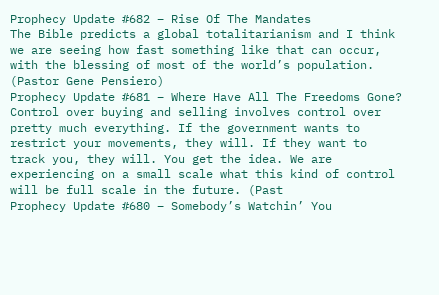Prophecy Update #682 – Rise Of The Mandates
The Bible predicts a global totalitarianism and I think we are seeing how fast something like that can occur, with the blessing of most of the world’s population. (Pastor Gene Pensiero)
Prophecy Update #681 – Where Have All The Freedoms Gone?
Control over buying and selling involves control over pretty much everything. If the government wants to restrict your movements, they will. If they want to track you, they will. You get the idea. We are experiencing on a small scale what this kind of control will be full scale in the future. (Past
Prophecy Update #680 – Somebody’s Watchin’ You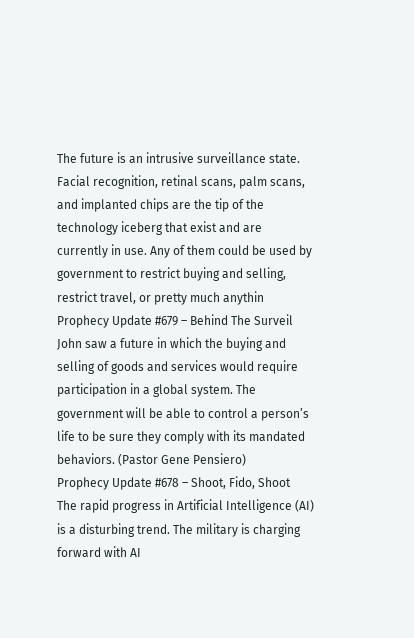The future is an intrusive surveillance state. Facial recognition, retinal scans, palm scans, and implanted chips are the tip of the technology iceberg that exist and are currently in use. Any of them could be used by government to restrict buying and selling, restrict travel, or pretty much anythin
Prophecy Update #679 – Behind The Surveil
John saw a future in which the buying and selling of goods and services would require participation in a global system. The government will be able to control a person’s life to be sure they comply with its mandated behaviors. (Pastor Gene Pensiero)
Prophecy Update #678 – Shoot, Fido, Shoot
The rapid progress in Artificial Intelligence (AI) is a disturbing trend. The military is charging forward with AI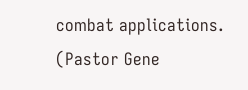combat applications. (Pastor Gene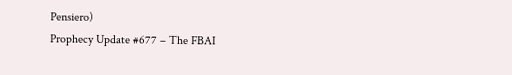Pensiero)
Prophecy Update #677 – The FBAI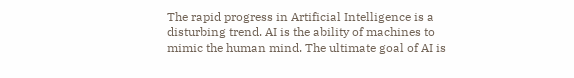The rapid progress in Artificial Intelligence is a disturbing trend. AI is the ability of machines to mimic the human mind. The ultimate goal of AI is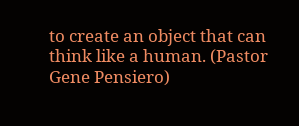to create an object that can think like a human. (Pastor Gene Pensiero)